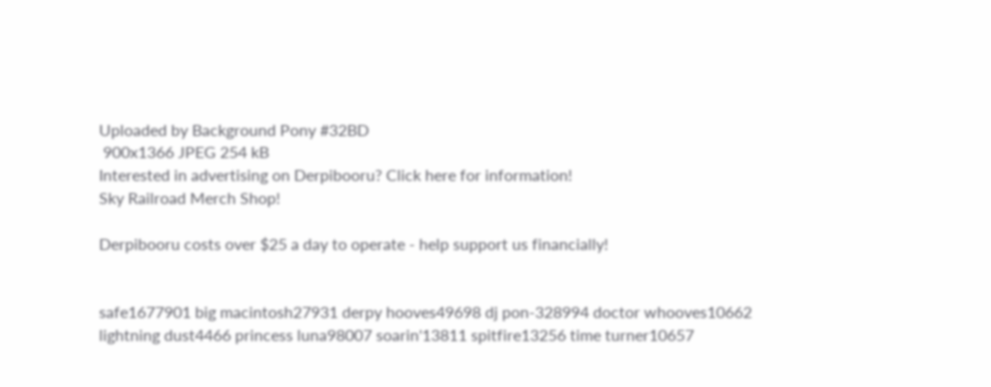Uploaded by Background Pony #32BD
 900x1366 JPEG 254 kB
Interested in advertising on Derpibooru? Click here for information!
Sky Railroad Merch Shop!

Derpibooru costs over $25 a day to operate - help support us financially!


safe1677901 big macintosh27931 derpy hooves49698 dj pon-328994 doctor whooves10662 lightning dust4466 princess luna98007 soarin'13811 spitfire13256 time turner10657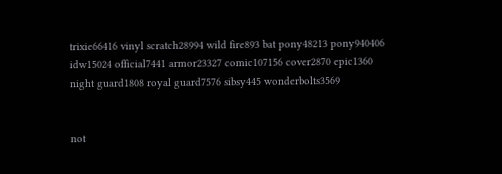trixie66416 vinyl scratch28994 wild fire893 bat pony48213 pony940406 idw15024 official7441 armor23327 comic107156 cover2870 epic1360 night guard1808 royal guard7576 sibsy445 wonderbolts3569


not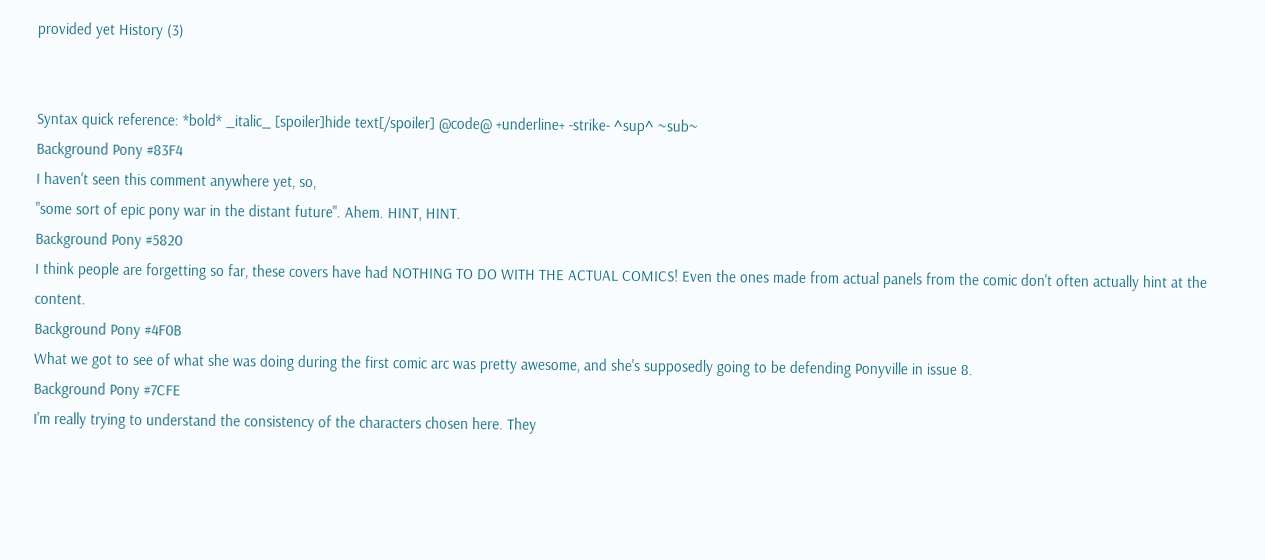provided yet History (3)


Syntax quick reference: *bold* _italic_ [spoiler]hide text[/spoiler] @code@ +underline+ -strike- ^sup^ ~sub~
Background Pony #83F4
I haven't seen this comment anywhere yet, so,
"some sort of epic pony war in the distant future". Ahem. HINT, HINT.
Background Pony #5820
I think people are forgetting so far, these covers have had NOTHING TO DO WITH THE ACTUAL COMICS! Even the ones made from actual panels from the comic don't often actually hint at the content.
Background Pony #4F0B
What we got to see of what she was doing during the first comic arc was pretty awesome, and she's supposedly going to be defending Ponyville in issue 8.
Background Pony #7CFE
I'm really trying to understand the consistency of the characters chosen here. They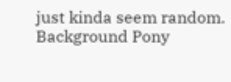just kinda seem random.
Background Pony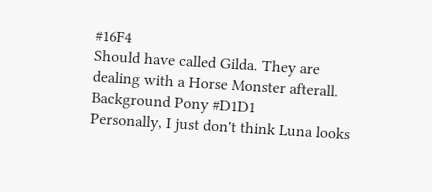#16F4
Should have called Gilda. They are dealing with a Horse Monster afterall.
Background Pony #D1D1
Personally, I just don't think Luna looks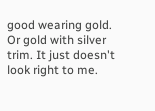good wearing gold. Or gold with silver trim. It just doesn't look right to me.